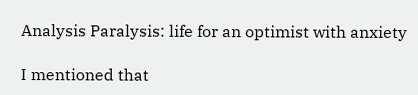Analysis Paralysis: life for an optimist with anxiety

I mentioned that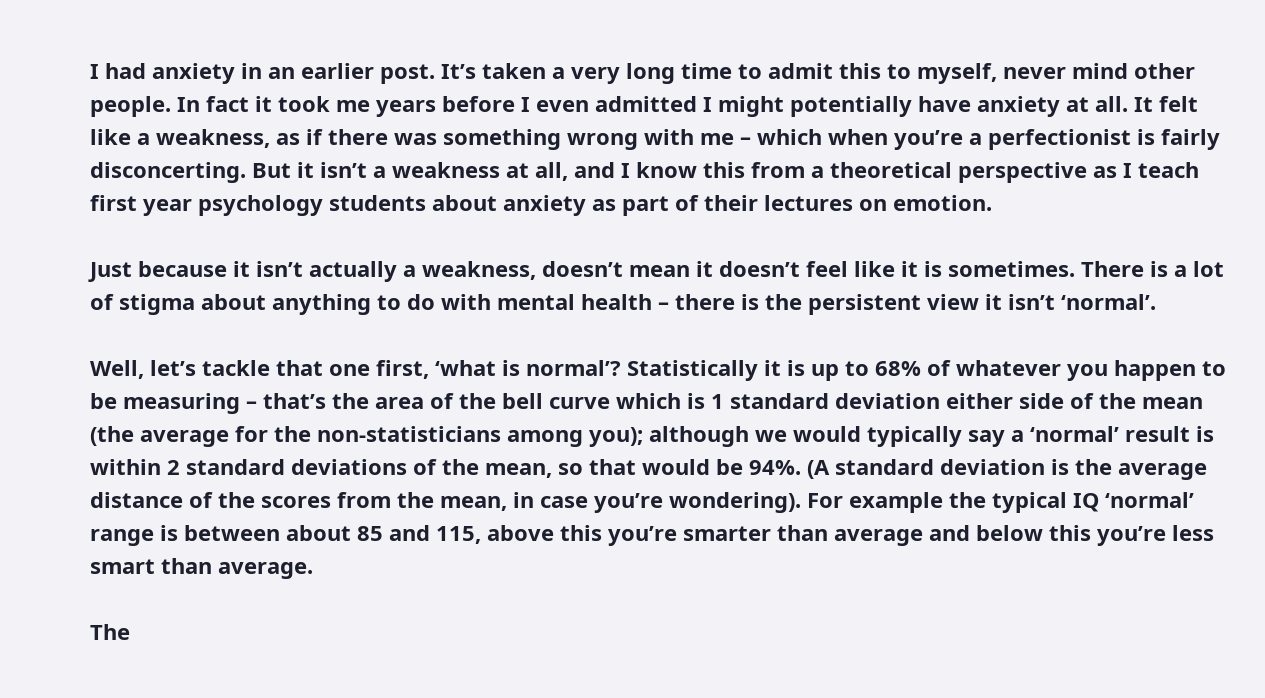I had anxiety in an earlier post. It’s taken a very long time to admit this to myself, never mind other people. In fact it took me years before I even admitted I might potentially have anxiety at all. It felt like a weakness, as if there was something wrong with me – which when you’re a perfectionist is fairly disconcerting. But it isn’t a weakness at all, and I know this from a theoretical perspective as I teach first year psychology students about anxiety as part of their lectures on emotion.

Just because it isn’t actually a weakness, doesn’t mean it doesn’t feel like it is sometimes. There is a lot of stigma about anything to do with mental health – there is the persistent view it isn’t ‘normal’.

Well, let’s tackle that one first, ‘what is normal’? Statistically it is up to 68% of whatever you happen to be measuring – that’s the area of the bell curve which is 1 standard deviation either side of the mean (the average for the non-statisticians among you); although we would typically say a ‘normal’ result is within 2 standard deviations of the mean, so that would be 94%. (A standard deviation is the average distance of the scores from the mean, in case you’re wondering). For example the typical IQ ‘normal’ range is between about 85 and 115, above this you’re smarter than average and below this you’re less smart than average.

The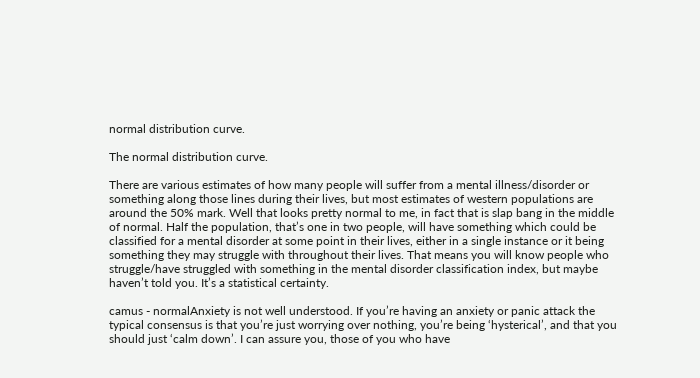normal distribution curve.

The normal distribution curve.

There are various estimates of how many people will suffer from a mental illness/disorder or something along those lines during their lives, but most estimates of western populations are around the 50% mark. Well that looks pretty normal to me, in fact that is slap bang in the middle of normal. Half the population, that’s one in two people, will have something which could be classified for a mental disorder at some point in their lives, either in a single instance or it being something they may struggle with throughout their lives. That means you will know people who struggle/have struggled with something in the mental disorder classification index, but maybe haven’t told you. It’s a statistical certainty.

camus - normalAnxiety is not well understood. If you’re having an anxiety or panic attack the typical consensus is that you’re just worrying over nothing, you’re being ‘hysterical’, and that you should just ‘calm down’. I can assure you, those of you who have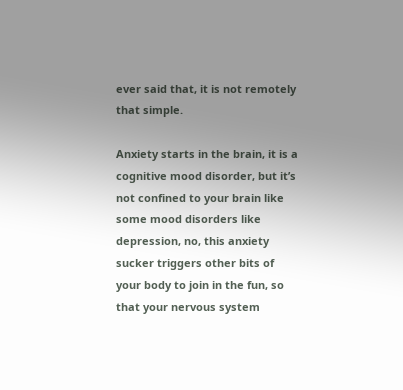ever said that, it is not remotely that simple.

Anxiety starts in the brain, it is a cognitive mood disorder, but it’s not confined to your brain like some mood disorders like depression, no, this anxiety sucker triggers other bits of your body to join in the fun, so that your nervous system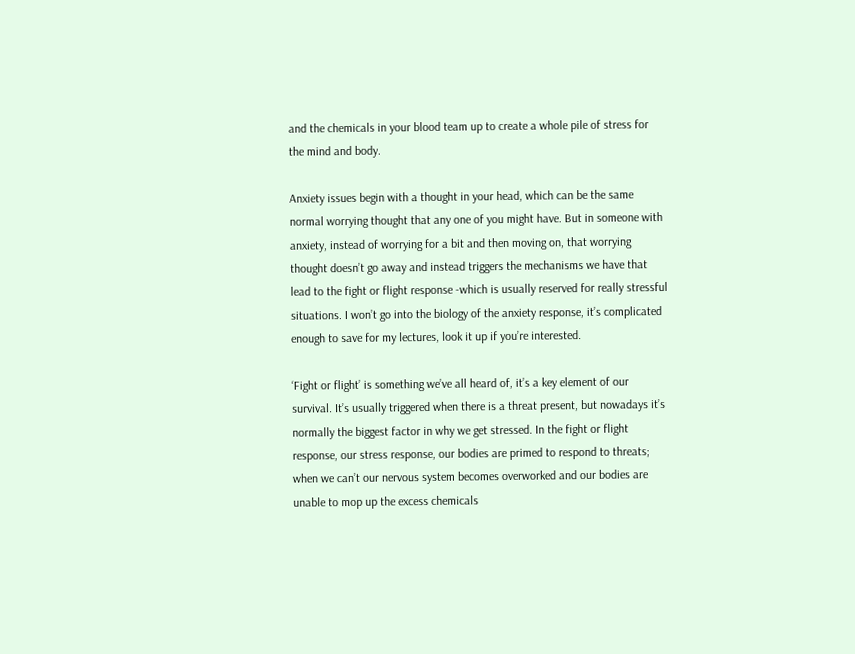and the chemicals in your blood team up to create a whole pile of stress for the mind and body.

Anxiety issues begin with a thought in your head, which can be the same normal worrying thought that any one of you might have. But in someone with anxiety, instead of worrying for a bit and then moving on, that worrying thought doesn’t go away and instead triggers the mechanisms we have that lead to the fight or flight response -which is usually reserved for really stressful situations. I won’t go into the biology of the anxiety response, it’s complicated enough to save for my lectures, look it up if you’re interested.

‘Fight or flight’ is something we’ve all heard of, it’s a key element of our survival. It’s usually triggered when there is a threat present, but nowadays it’s normally the biggest factor in why we get stressed. In the fight or flight response, our stress response, our bodies are primed to respond to threats; when we can’t our nervous system becomes overworked and our bodies are unable to mop up the excess chemicals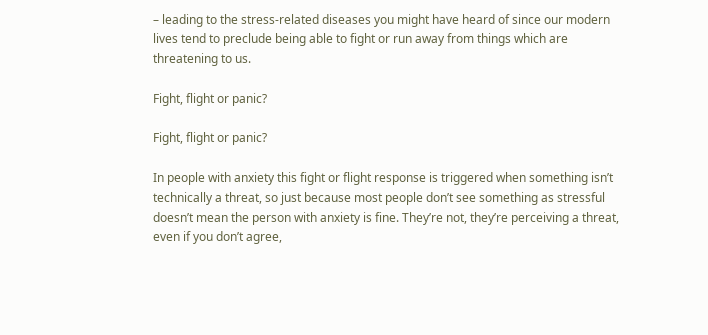– leading to the stress-related diseases you might have heard of since our modern lives tend to preclude being able to fight or run away from things which are threatening to us.

Fight, flight or panic?

Fight, flight or panic?

In people with anxiety this fight or flight response is triggered when something isn’t technically a threat, so just because most people don’t see something as stressful doesn’t mean the person with anxiety is fine. They’re not, they’re perceiving a threat, even if you don’t agree,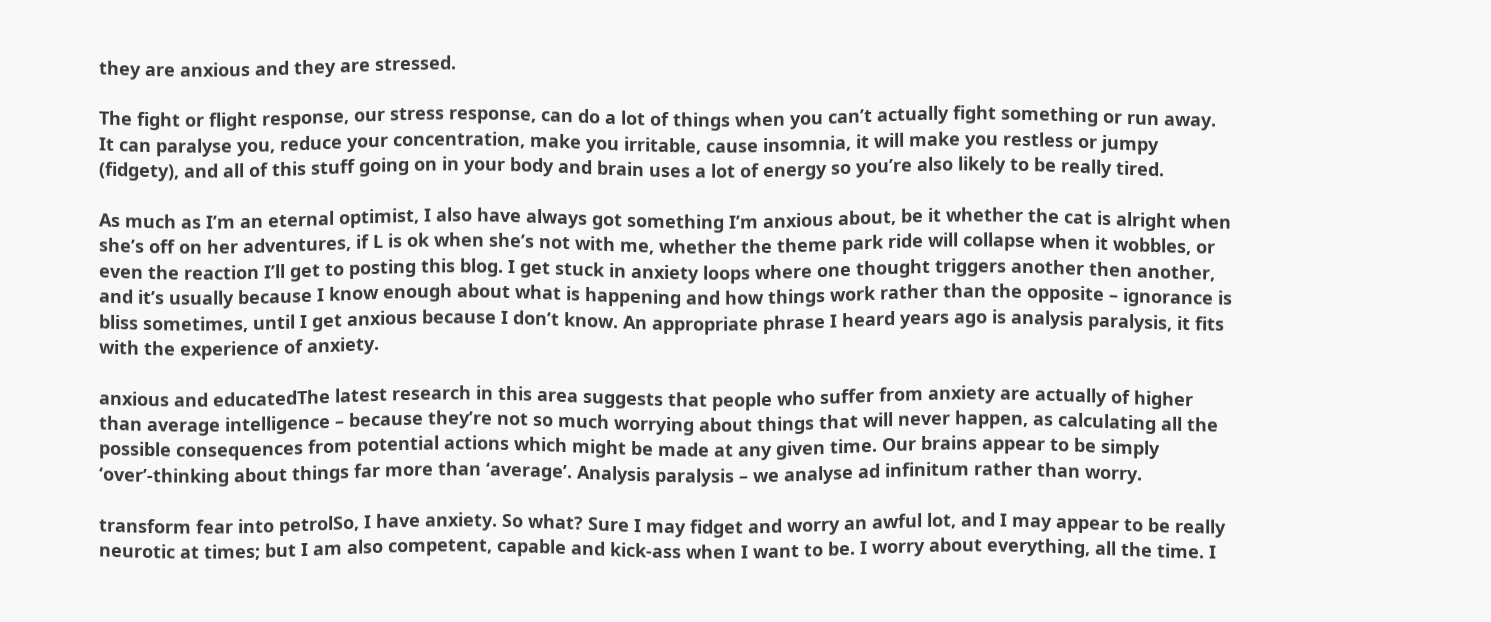they are anxious and they are stressed.

The fight or flight response, our stress response, can do a lot of things when you can’t actually fight something or run away. It can paralyse you, reduce your concentration, make you irritable, cause insomnia, it will make you restless or jumpy (fidgety), and all of this stuff going on in your body and brain uses a lot of energy so you’re also likely to be really tired.

As much as I’m an eternal optimist, I also have always got something I’m anxious about, be it whether the cat is alright when she’s off on her adventures, if L is ok when she’s not with me, whether the theme park ride will collapse when it wobbles, or even the reaction I’ll get to posting this blog. I get stuck in anxiety loops where one thought triggers another then another, and it’s usually because I know enough about what is happening and how things work rather than the opposite – ignorance is bliss sometimes, until I get anxious because I don’t know. An appropriate phrase I heard years ago is analysis paralysis, it fits with the experience of anxiety.

anxious and educatedThe latest research in this area suggests that people who suffer from anxiety are actually of higher than average intelligence – because they’re not so much worrying about things that will never happen, as calculating all the possible consequences from potential actions which might be made at any given time. Our brains appear to be simply ‘over’-thinking about things far more than ‘average’. Analysis paralysis – we analyse ad infinitum rather than worry.

transform fear into petrolSo, I have anxiety. So what? Sure I may fidget and worry an awful lot, and I may appear to be really neurotic at times; but I am also competent, capable and kick-ass when I want to be. I worry about everything, all the time. I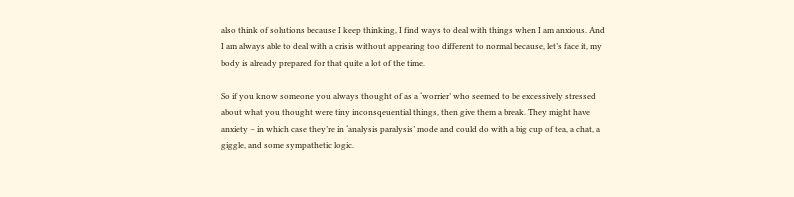also think of solutions because I keep thinking, I find ways to deal with things when I am anxious. And I am always able to deal with a crisis without appearing too different to normal because, let’s face it, my body is already prepared for that quite a lot of the time.

So if you know someone you always thought of as a ‘worrier’ who seemed to be excessively stressed about what you thought were tiny inconsqeuential things, then give them a break. They might have anxiety – in which case they’re in ‘analysis paralysis’ mode and could do with a big cup of tea, a chat, a giggle, and some sympathetic logic.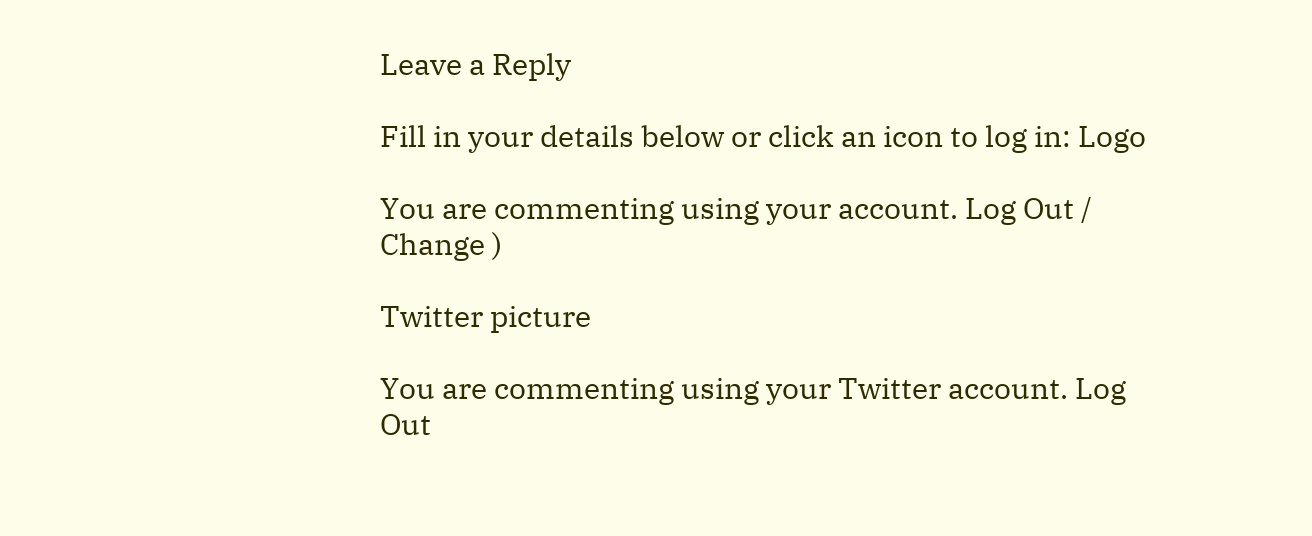Leave a Reply

Fill in your details below or click an icon to log in: Logo

You are commenting using your account. Log Out / Change )

Twitter picture

You are commenting using your Twitter account. Log Out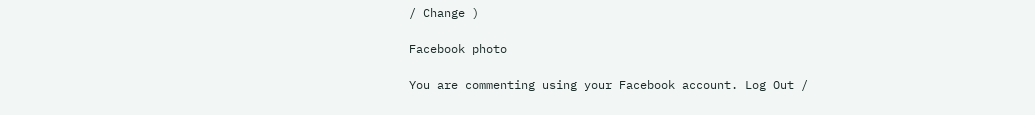/ Change )

Facebook photo

You are commenting using your Facebook account. Log Out /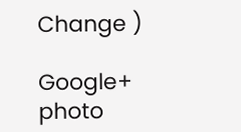Change )

Google+ photo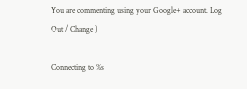You are commenting using your Google+ account. Log Out / Change )

Connecting to %s